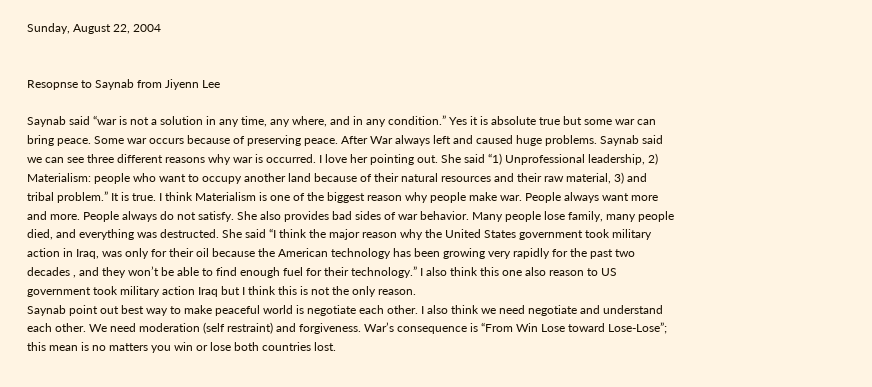Sunday, August 22, 2004


Resopnse to Saynab from Jiyenn Lee

Saynab said “war is not a solution in any time, any where, and in any condition.” Yes it is absolute true but some war can bring peace. Some war occurs because of preserving peace. After War always left and caused huge problems. Saynab said we can see three different reasons why war is occurred. I love her pointing out. She said “1) Unprofessional leadership, 2) Materialism: people who want to occupy another land because of their natural resources and their raw material, 3) and tribal problem.” It is true. I think Materialism is one of the biggest reason why people make war. People always want more and more. People always do not satisfy. She also provides bad sides of war behavior. Many people lose family, many people died, and everything was destructed. She said “I think the major reason why the United States government took military action in Iraq, was only for their oil because the American technology has been growing very rapidly for the past two decades , and they won’t be able to find enough fuel for their technology.” I also think this one also reason to US government took military action Iraq but I think this is not the only reason.
Saynab point out best way to make peaceful world is negotiate each other. I also think we need negotiate and understand each other. We need moderation (self restraint) and forgiveness. War’s consequence is “From Win Lose toward Lose-Lose”; this mean is no matters you win or lose both countries lost.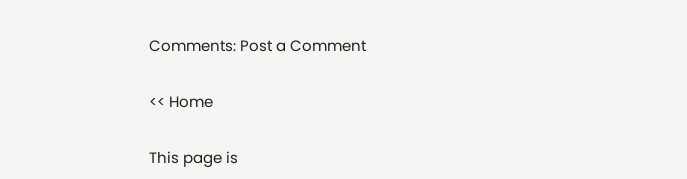Comments: Post a Comment

<< Home

This page is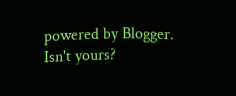powered by Blogger. Isn't yours?